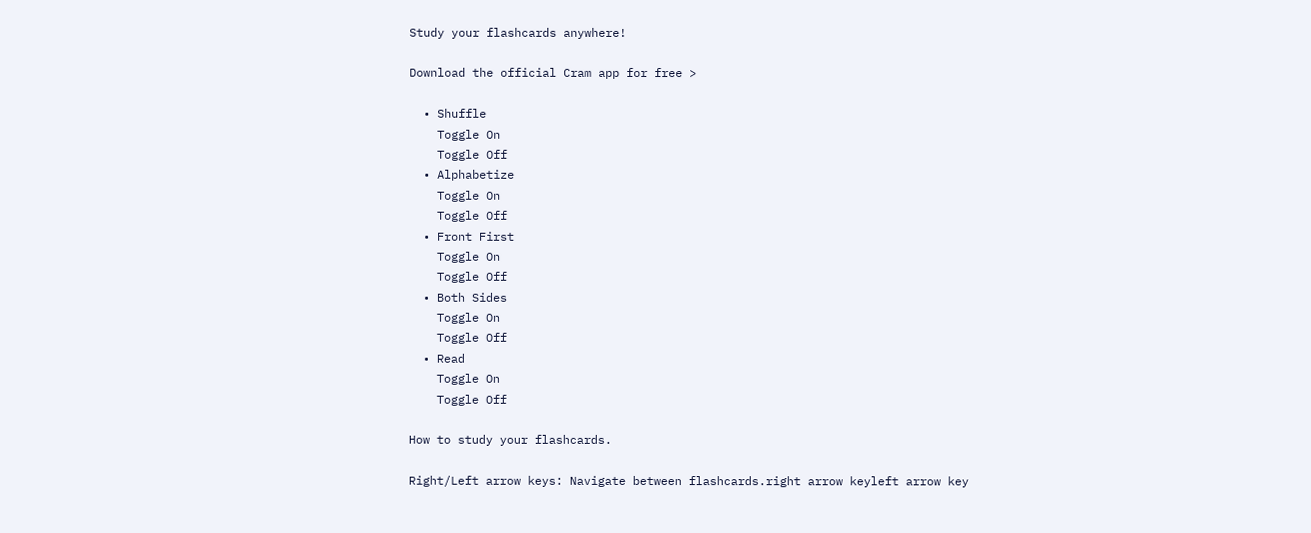Study your flashcards anywhere!

Download the official Cram app for free >

  • Shuffle
    Toggle On
    Toggle Off
  • Alphabetize
    Toggle On
    Toggle Off
  • Front First
    Toggle On
    Toggle Off
  • Both Sides
    Toggle On
    Toggle Off
  • Read
    Toggle On
    Toggle Off

How to study your flashcards.

Right/Left arrow keys: Navigate between flashcards.right arrow keyleft arrow key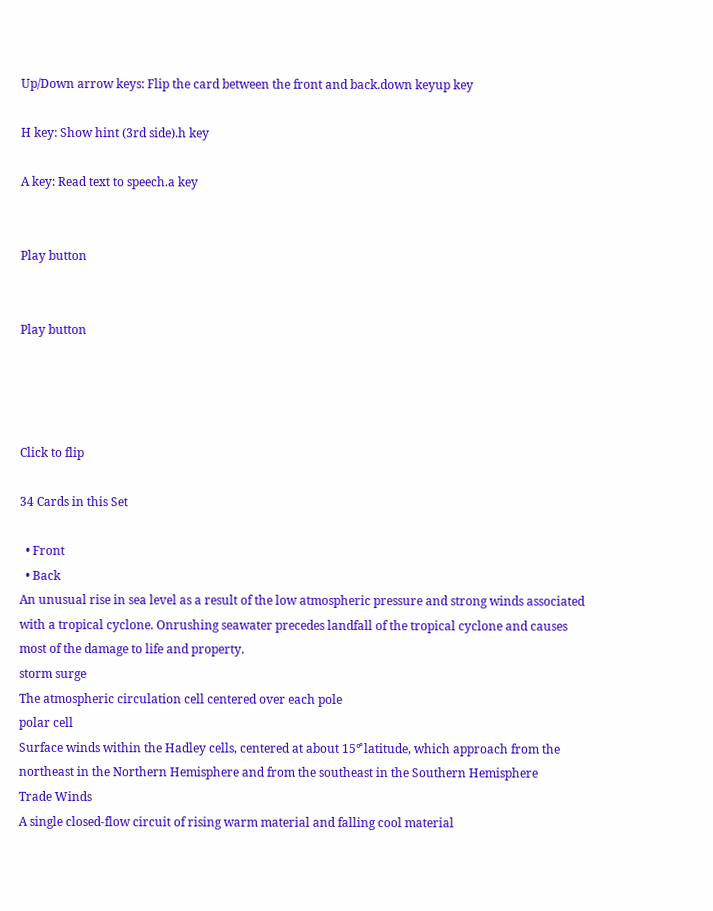Up/Down arrow keys: Flip the card between the front and back.down keyup key

H key: Show hint (3rd side).h key

A key: Read text to speech.a key


Play button


Play button




Click to flip

34 Cards in this Set

  • Front
  • Back
An unusual rise in sea level as a result of the low atmospheric pressure and strong winds associated with a tropical cyclone. Onrushing seawater precedes landfall of the tropical cyclone and causes most of the damage to life and property.
storm surge
The atmospheric circulation cell centered over each pole
polar cell
Surface winds within the Hadley cells, centered at about 15°̊ latitude, which approach from the northeast in the Northern Hemisphere and from the southeast in the Southern Hemisphere
Trade Winds
A single closed-flow circuit of rising warm material and falling cool material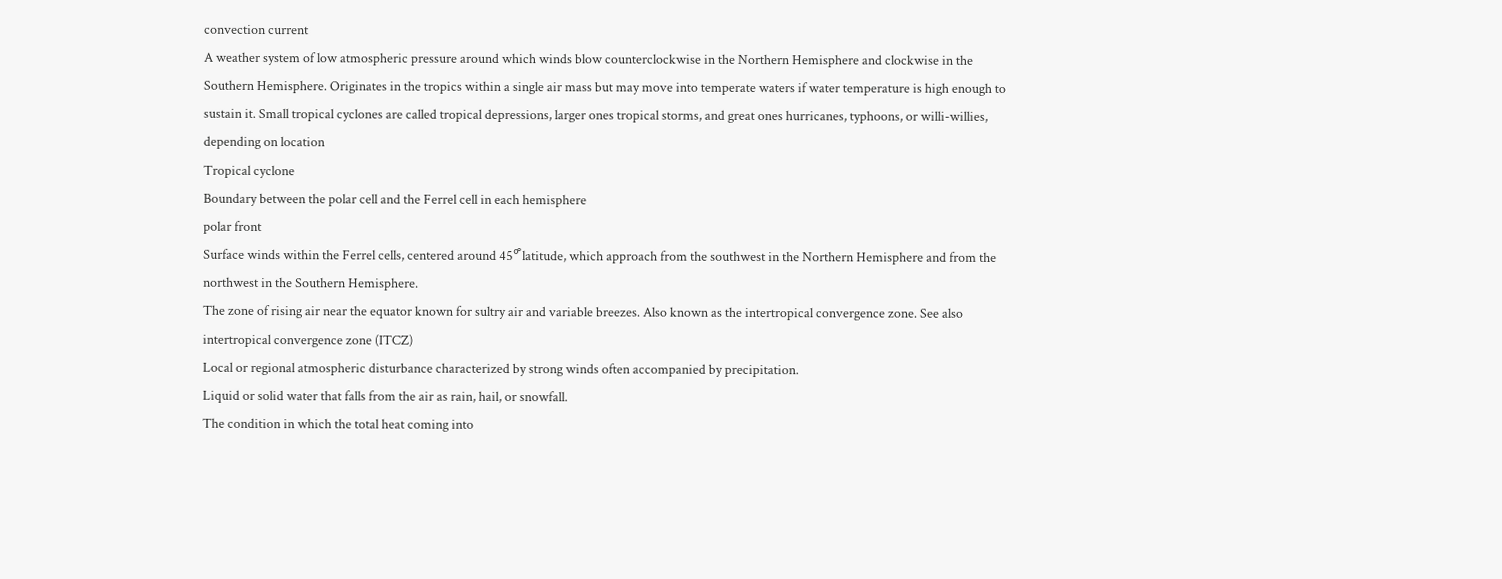convection current
A weather system of low atmospheric pressure around which winds blow counterclockwise in the Northern Hemisphere and clockwise in the Southern Hemisphere. Originates in the tropics within a single air mass but may move into temperate waters if water temperature is high enough to sustain it. Small tropical cyclones are called tropical depressions, larger ones tropical storms, and great ones hurricanes, typhoons, or willi-willies, depending on location
Tropical cyclone
Boundary between the polar cell and the Ferrel cell in each hemisphere
polar front
Surface winds within the Ferrel cells, centered around 45°̊ latitude, which approach from the southwest in the Northern Hemisphere and from the northwest in the Southern Hemisphere.
The zone of rising air near the equator known for sultry air and variable breezes. Also known as the intertropical convergence zone. See also intertropical convergence zone (ITCZ)
Local or regional atmospheric disturbance characterized by strong winds often accompanied by precipitation.
Liquid or solid water that falls from the air as rain, hail, or snowfall.
The condition in which the total heat coming into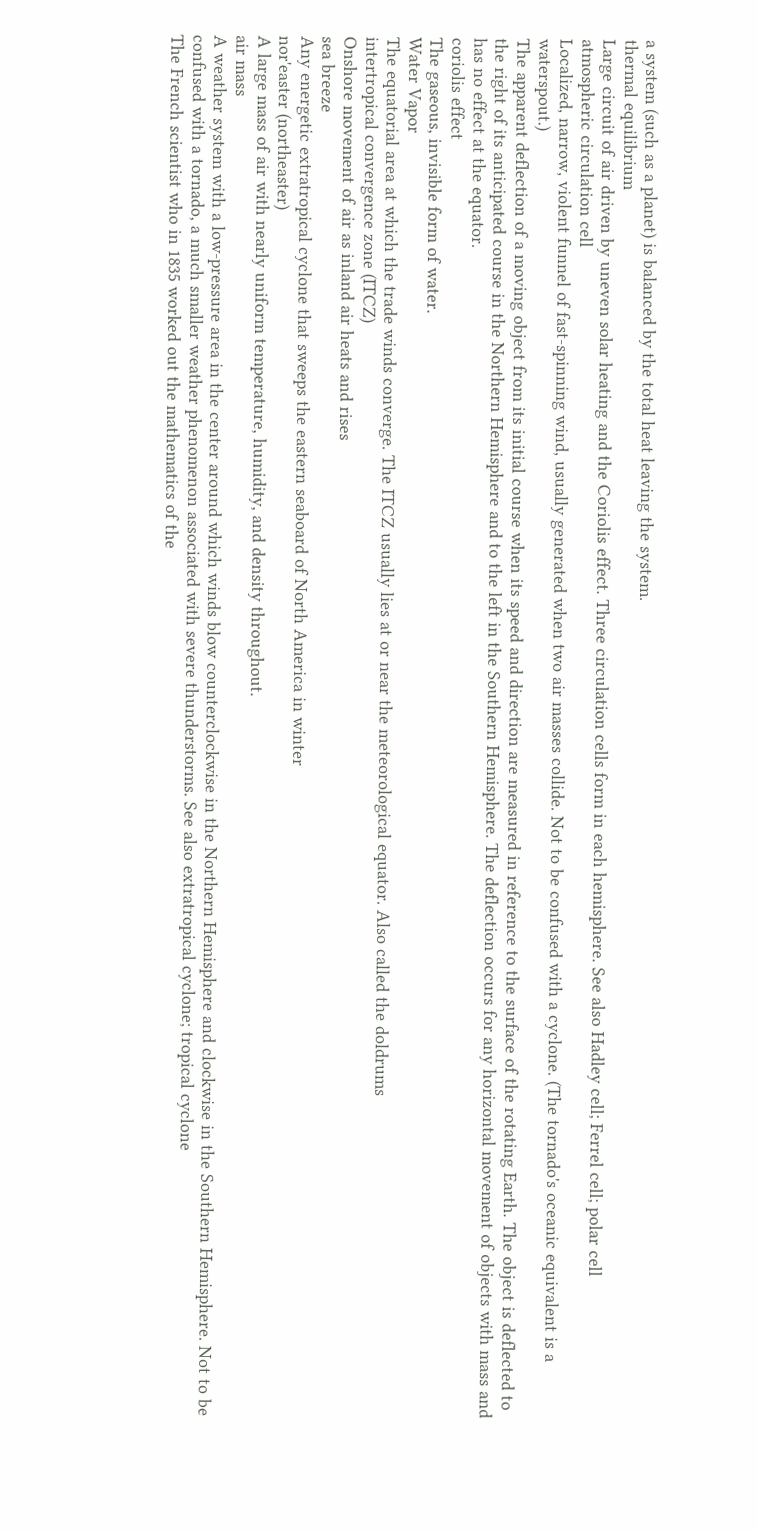a system (such as a planet) is balanced by the total heat leaving the system.
thermal equilibrium
Large circuit of air driven by uneven solar heating and the Coriolis effect. Three circulation cells form in each hemisphere. See also Hadley cell; Ferrel cell; polar cell
atmospheric circulation cell
Localized, narrow, violent funnel of fast-spinning wind, usually generated when two air masses collide. Not to be confused with a cyclone. (The tornado's oceanic equivalent is a waterspout.)
The apparent deflection of a moving object from its initial course when its speed and direction are measured in reference to the surface of the rotating Earth. The object is deflected to the right of its anticipated course in the Northern Hemisphere and to the left in the Southern Hemisphere. The deflection occurs for any horizontal movement of objects with mass and has no effect at the equator.
coriolis effect
The gaseous, invisible form of water.
Water Vapor
The equatorial area at which the trade winds converge. The ITCZ usually lies at or near the meteorological equator. Also called the doldrums
intertropical convergence zone (ITCZ)
Onshore movement of air as inland air heats and rises
sea breeze
Any energetic extratropical cyclone that sweeps the eastern seaboard of North America in winter
nor'easter (northeaster)
A large mass of air with nearly uniform temperature, humidity, and density throughout.
air mass
A weather system with a low-pressure area in the center around which winds blow counterclockwise in the Northern Hemisphere and clockwise in the Southern Hemisphere. Not to be confused with a tornado, a much smaller weather phenomenon associated with severe thunderstorms. See also extratropical cyclone; tropical cyclone
The French scientist who in 1835 worked out the mathematics of the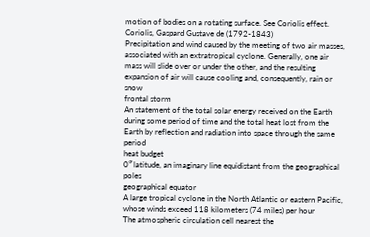motion of bodies on a rotating surface. See Coriolis effect.
Coriolis, Gaspard Gustave de (1792-1843)
Precipitation and wind caused by the meeting of two air masses, associated with an extratropical cyclone. Generally, one air mass will slide over or under the other, and the resulting expansion of air will cause cooling and, consequently, rain or snow
frontal storm
An statement of the total solar energy received on the Earth during some period of time and the total heat lost from the Earth by reflection and radiation into space through the same period
heat budget
0°̊ latitude, an imaginary line equidistant from the geographical poles
geographical equator
A large tropical cyclone in the North Atlantic or eastern Pacific, whose winds exceed 118 kilometers (74 miles) per hour
The atmospheric circulation cell nearest the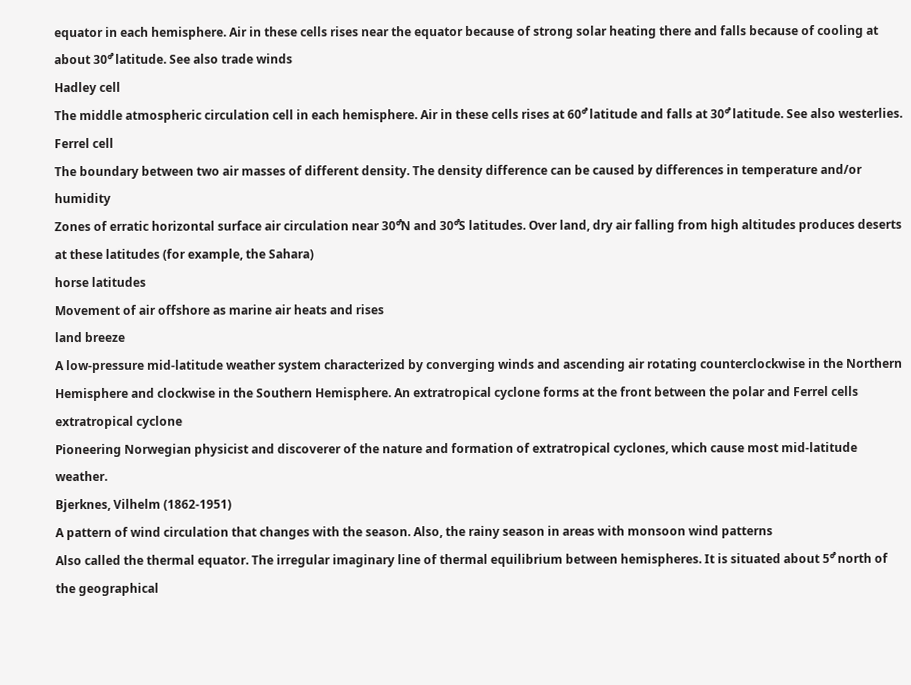equator in each hemisphere. Air in these cells rises near the equator because of strong solar heating there and falls because of cooling at about 30°̊ latitude. See also trade winds
Hadley cell
The middle atmospheric circulation cell in each hemisphere. Air in these cells rises at 60°̊ latitude and falls at 30°̊ latitude. See also westerlies.
Ferrel cell
The boundary between two air masses of different density. The density difference can be caused by differences in temperature and/or humidity
Zones of erratic horizontal surface air circulation near 30°̊N and 30°̊S latitudes. Over land, dry air falling from high altitudes produces deserts at these latitudes (for example, the Sahara)
horse latitudes
Movement of air offshore as marine air heats and rises
land breeze
A low-pressure mid-latitude weather system characterized by converging winds and ascending air rotating counterclockwise in the Northern Hemisphere and clockwise in the Southern Hemisphere. An extratropical cyclone forms at the front between the polar and Ferrel cells
extratropical cyclone
Pioneering Norwegian physicist and discoverer of the nature and formation of extratropical cyclones, which cause most mid-latitude weather.
Bjerknes, Vilhelm (1862-1951)
A pattern of wind circulation that changes with the season. Also, the rainy season in areas with monsoon wind patterns
Also called the thermal equator. The irregular imaginary line of thermal equilibrium between hemispheres. It is situated about 5°̊ north of the geographical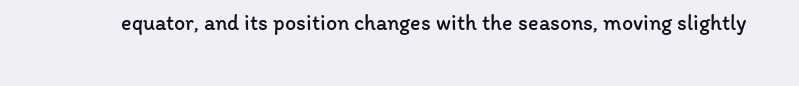equator, and its position changes with the seasons, moving slightly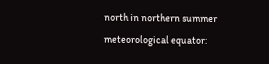north in northern summer
meteorological equator: